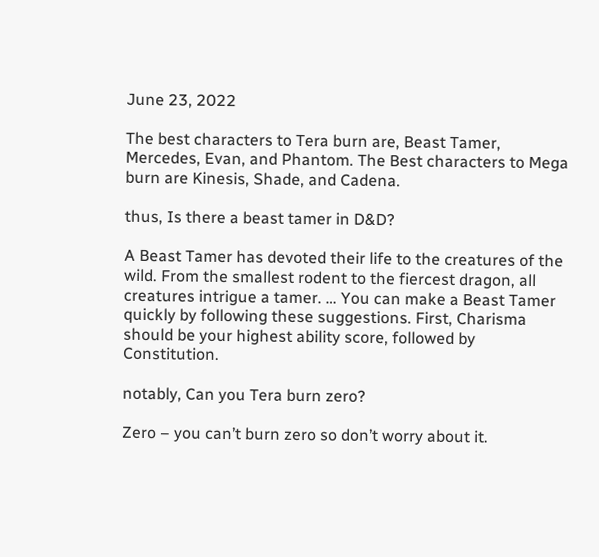June 23, 2022

The best characters to Tera burn are, Beast Tamer, Mercedes, Evan, and Phantom. The Best characters to Mega burn are Kinesis, Shade, and Cadena.

thus, Is there a beast tamer in D&D?

A Beast Tamer has devoted their life to the creatures of the wild. From the smallest rodent to the fiercest dragon, all creatures intrigue a tamer. … You can make a Beast Tamer quickly by following these suggestions. First, Charisma should be your highest ability score, followed by Constitution.

notably, Can you Tera burn zero?

Zero – you can’t burn zero so don’t worry about it.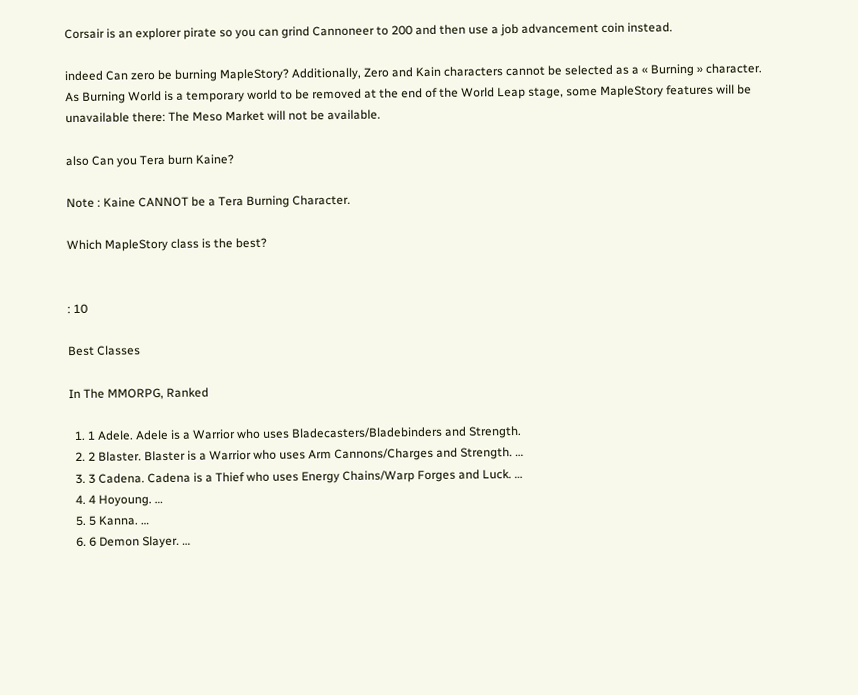Corsair is an explorer pirate so you can grind Cannoneer to 200 and then use a job advancement coin instead.

indeed Can zero be burning MapleStory? Additionally, Zero and Kain characters cannot be selected as a « Burning » character. As Burning World is a temporary world to be removed at the end of the World Leap stage, some MapleStory features will be unavailable there: The Meso Market will not be available.

also Can you Tera burn Kaine?

Note : Kaine CANNOT be a Tera Burning Character.

Which MapleStory class is the best?


: 10

Best Classes

In The MMORPG, Ranked

  1. 1 Adele. Adele is a Warrior who uses Bladecasters/Bladebinders and Strength.
  2. 2 Blaster. Blaster is a Warrior who uses Arm Cannons/Charges and Strength. …
  3. 3 Cadena. Cadena is a Thief who uses Energy Chains/Warp Forges and Luck. …
  4. 4 Hoyoung. …
  5. 5 Kanna. …
  6. 6 Demon Slayer. …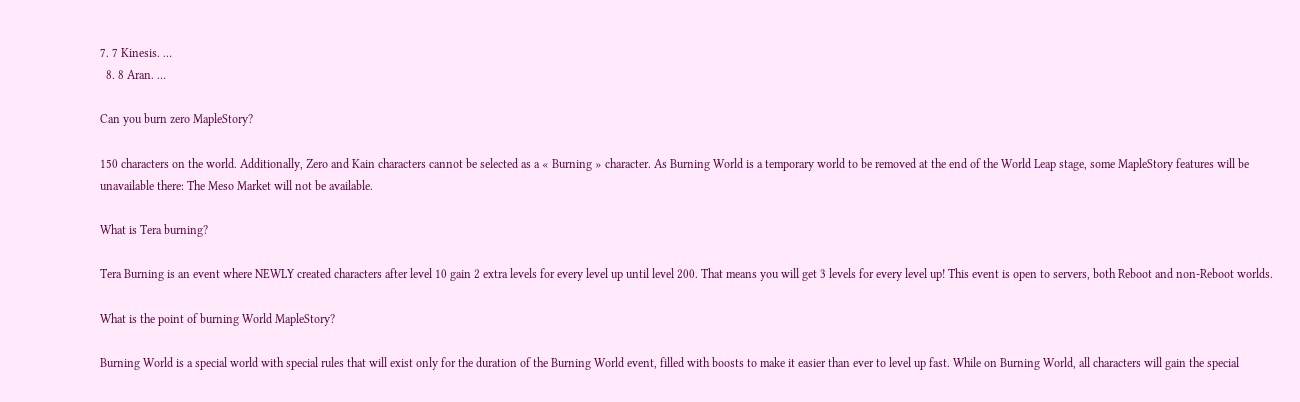7. 7 Kinesis. …
  8. 8 Aran. …

Can you burn zero MapleStory?

150 characters on the world. Additionally, Zero and Kain characters cannot be selected as a « Burning » character. As Burning World is a temporary world to be removed at the end of the World Leap stage, some MapleStory features will be unavailable there: The Meso Market will not be available.

What is Tera burning?

Tera Burning is an event where NEWLY created characters after level 10 gain 2 extra levels for every level up until level 200. That means you will get 3 levels for every level up! This event is open to servers, both Reboot and non-Reboot worlds.

What is the point of burning World MapleStory?

Burning World is a special world with special rules that will exist only for the duration of the Burning World event, filled with boosts to make it easier than ever to level up fast. While on Burning World, all characters will gain the special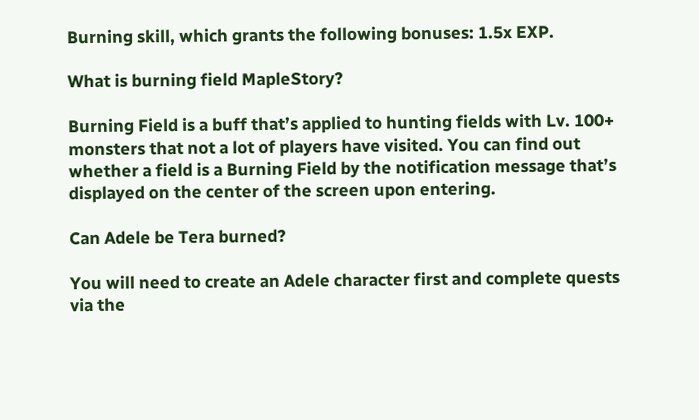Burning skill, which grants the following bonuses: 1.5x EXP.

What is burning field MapleStory?

Burning Field is a buff that’s applied to hunting fields with Lv. 100+ monsters that not a lot of players have visited. You can find out whether a field is a Burning Field by the notification message that’s displayed on the center of the screen upon entering.

Can Adele be Tera burned?

You will need to create an Adele character first and complete quests via the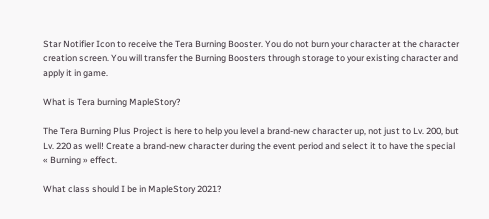Star Notifier Icon to receive the Tera Burning Booster. You do not burn your character at the character creation screen. You will transfer the Burning Boosters through storage to your existing character and apply it in game.

What is Tera burning MapleStory?

The Tera Burning Plus Project is here to help you level a brand-new character up, not just to Lv. 200, but Lv. 220 as well! Create a brand-new character during the event period and select it to have the special « Burning » effect.

What class should I be in MapleStory 2021?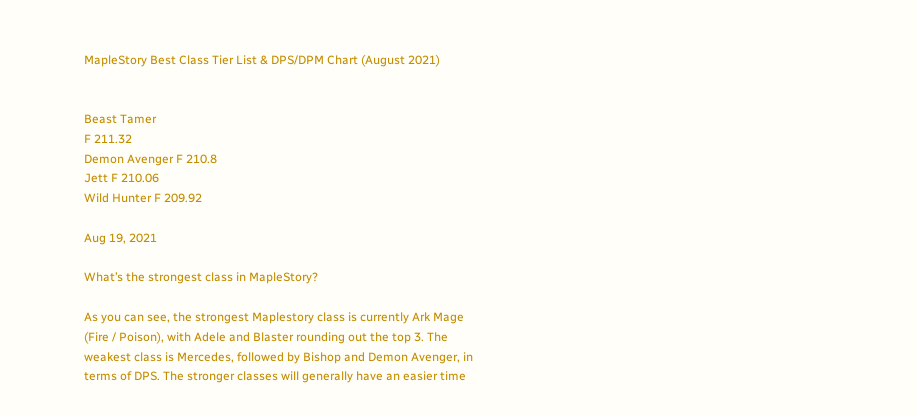MapleStory Best Class Tier List & DPS/DPM Chart (August 2021)


Beast Tamer
F 211.32
Demon Avenger F 210.8
Jett F 210.06
Wild Hunter F 209.92

Aug 19, 2021

What’s the strongest class in MapleStory?

As you can see, the strongest Maplestory class is currently Ark Mage (Fire / Poison), with Adele and Blaster rounding out the top 3. The weakest class is Mercedes, followed by Bishop and Demon Avenger, in terms of DPS. The stronger classes will generally have an easier time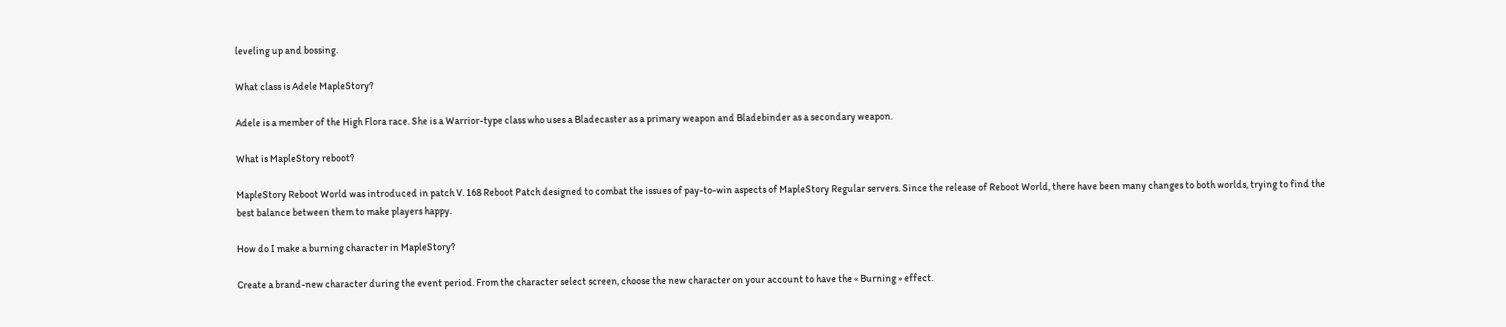leveling up and bossing.

What class is Adele MapleStory?

Adele is a member of the High Flora race. She is a Warrior-type class who uses a Bladecaster as a primary weapon and Bladebinder as a secondary weapon.

What is MapleStory reboot?

MapleStory Reboot World was introduced in patch V. 168 Reboot Patch designed to combat the issues of pay-to-win aspects of MapleStory Regular servers. Since the release of Reboot World, there have been many changes to both worlds, trying to find the best balance between them to make players happy.

How do I make a burning character in MapleStory?

Create a brand-new character during the event period. From the character select screen, choose the new character on your account to have the « Burning » effect.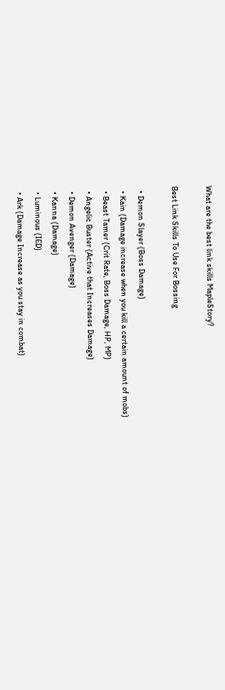What are the best link skills MapleStory?

Best Link Skills To Use For Bossing

  • Demon Slayer (Boss Damage)
  • Kain (Damage increase when you kill a certain amount of mobs)
  • Beast Tamer (Crit Rate, Boss Damage, HP, MP)
  • Angelic Buster (Active that Increases Damage)
  • Demon Avenger (Damage)
  • Kanna (Damage)
  • Luminous (IED)
  • Ark (Damage Increase as you stay in combat)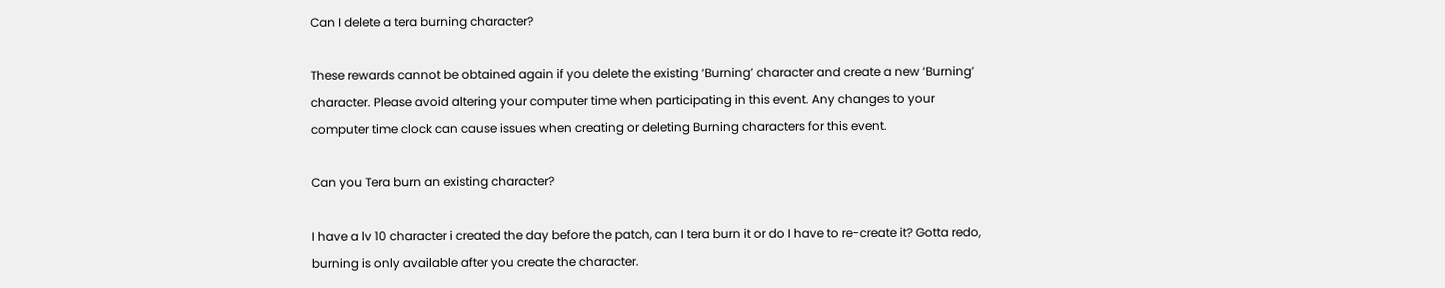Can I delete a tera burning character?

These rewards cannot be obtained again if you delete the existing ‘Burning’ character and create a new ‘Burning’ character. Please avoid altering your computer time when participating in this event. Any changes to your computer time clock can cause issues when creating or deleting Burning characters for this event.

Can you Tera burn an existing character?

I have a lv 10 character i created the day before the patch, can I tera burn it or do I have to re-create it? Gotta redo, burning is only available after you create the character.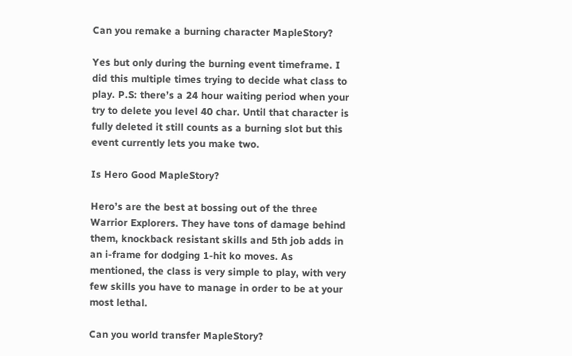Can you remake a burning character MapleStory?

Yes but only during the burning event timeframe. I did this multiple times trying to decide what class to play. P.S: there’s a 24 hour waiting period when your try to delete you level 40 char. Until that character is fully deleted it still counts as a burning slot but this event currently lets you make two.

Is Hero Good MapleStory?

Hero’s are the best at bossing out of the three Warrior Explorers. They have tons of damage behind them, knockback resistant skills and 5th job adds in an i-frame for dodging 1-hit ko moves. As mentioned, the class is very simple to play, with very few skills you have to manage in order to be at your most lethal.

Can you world transfer MapleStory?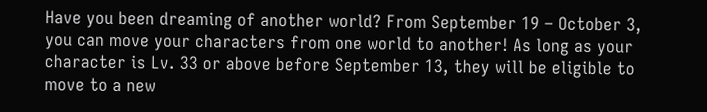Have you been dreaming of another world? From September 19 – October 3, you can move your characters from one world to another! As long as your character is Lv. 33 or above before September 13, they will be eligible to move to a new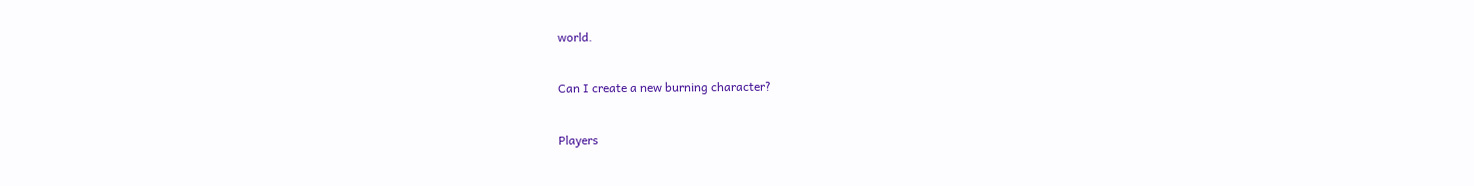world.

Can I create a new burning character?

Players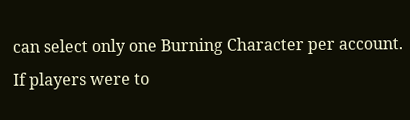can select only one Burning Character per account. If players were to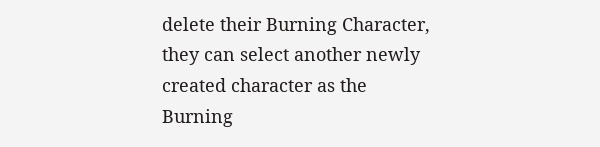delete their Burning Character, they can select another newly created character as the Burning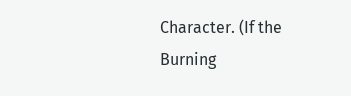Character. (If the Burning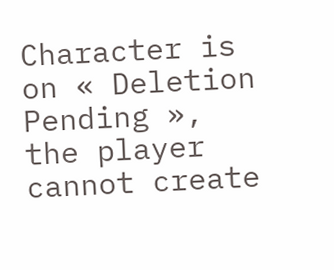Character is on « Deletion Pending », the player cannot create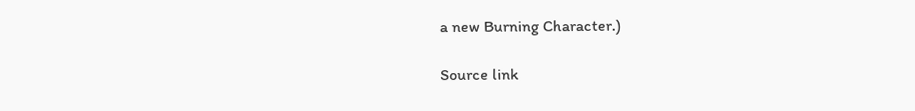a new Burning Character.)

Source link